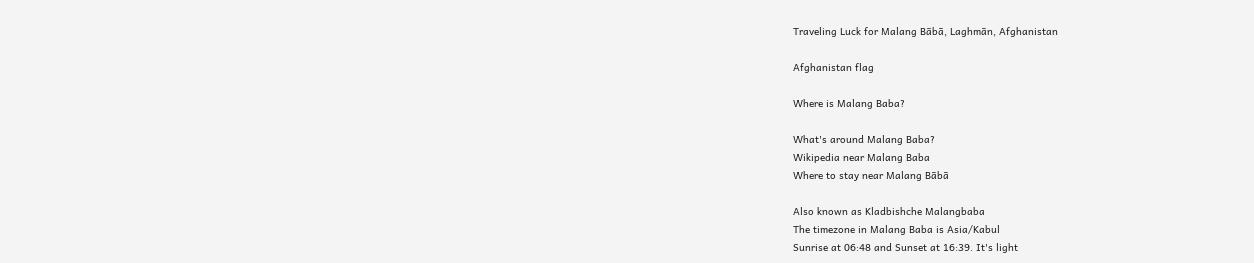Traveling Luck for Malang Bābā, Laghmān, Afghanistan

Afghanistan flag

Where is Malang Baba?

What's around Malang Baba?
Wikipedia near Malang Baba
Where to stay near Malang Bābā

Also known as Kladbishche Malangbaba
The timezone in Malang Baba is Asia/Kabul
Sunrise at 06:48 and Sunset at 16:39. It's light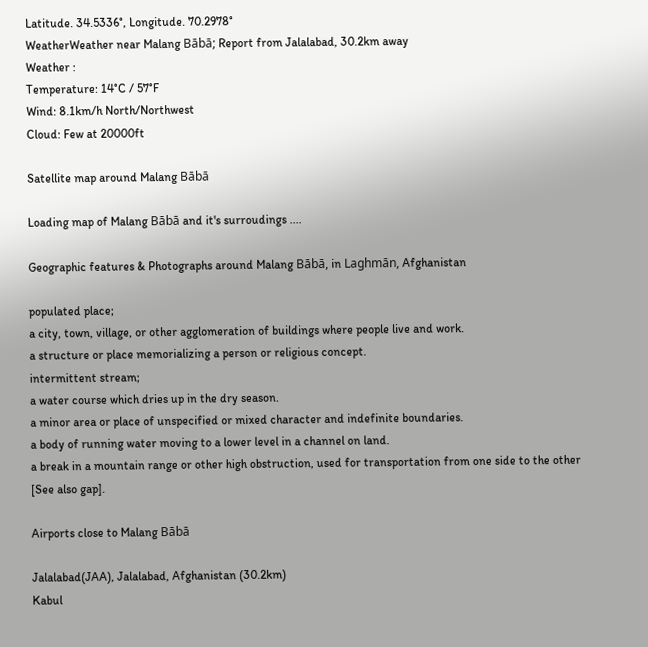Latitude. 34.5336°, Longitude. 70.2978°
WeatherWeather near Malang Bābā; Report from Jalalabad, 30.2km away
Weather :
Temperature: 14°C / 57°F
Wind: 8.1km/h North/Northwest
Cloud: Few at 20000ft

Satellite map around Malang Bābā

Loading map of Malang Bābā and it's surroudings ....

Geographic features & Photographs around Malang Bābā, in Laghmān, Afghanistan

populated place;
a city, town, village, or other agglomeration of buildings where people live and work.
a structure or place memorializing a person or religious concept.
intermittent stream;
a water course which dries up in the dry season.
a minor area or place of unspecified or mixed character and indefinite boundaries.
a body of running water moving to a lower level in a channel on land.
a break in a mountain range or other high obstruction, used for transportation from one side to the other [See also gap].

Airports close to Malang Bābā

Jalalabad(JAA), Jalalabad, Afghanistan (30.2km)
Kabul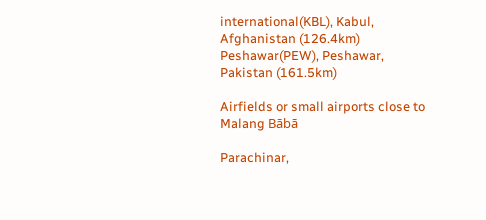international(KBL), Kabul, Afghanistan (126.4km)
Peshawar(PEW), Peshawar, Pakistan (161.5km)

Airfields or small airports close to Malang Bābā

Parachinar,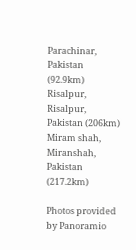Parachinar, Pakistan (92.9km)
Risalpur, Risalpur, Pakistan (206km)
Miram shah, Miranshah, Pakistan (217.2km)

Photos provided by Panoramio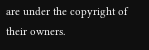are under the copyright of their owners.